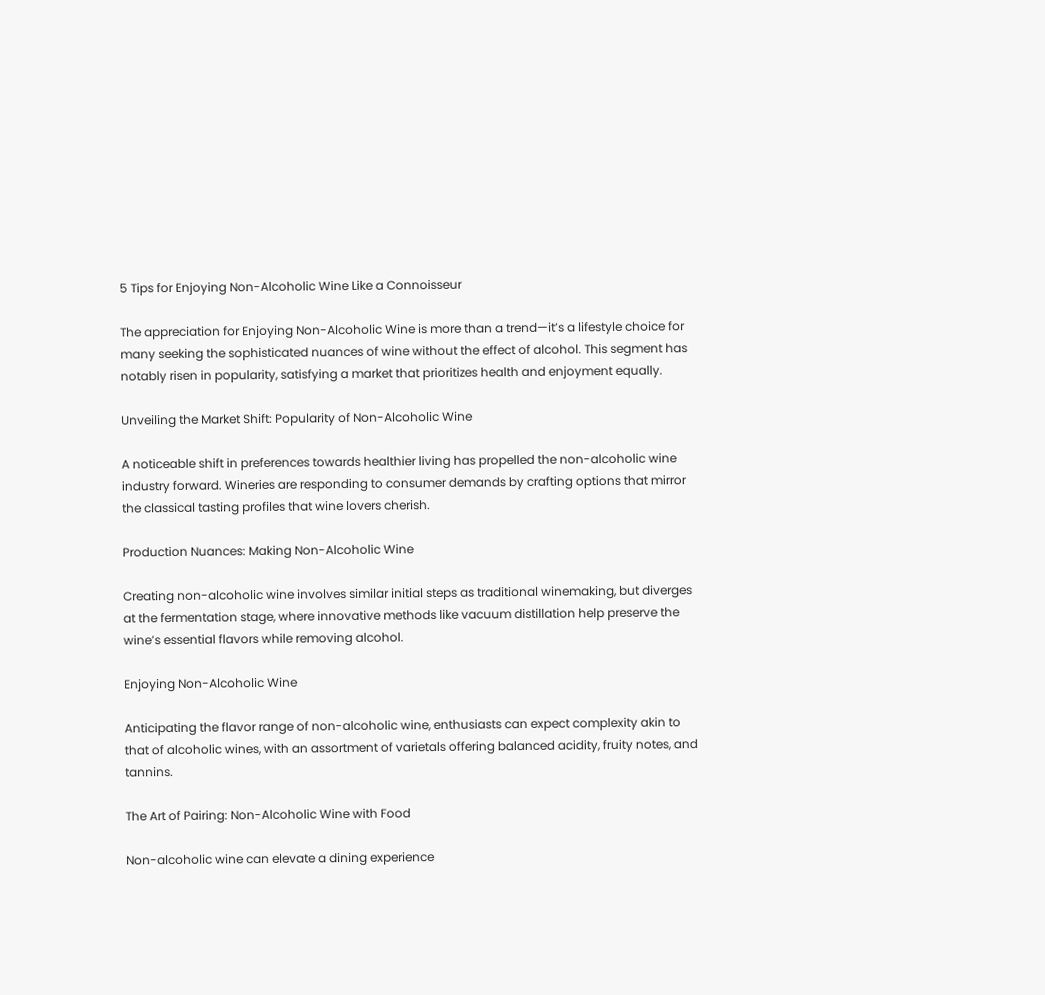5 Tips for Enjoying Non-Alcoholic Wine Like a Connoisseur

The appreciation for Enjoying Non-Alcoholic Wine is more than a trend—it’s a lifestyle choice for many seeking the sophisticated nuances of wine without the effect of alcohol. This segment has notably risen in popularity, satisfying a market that prioritizes health and enjoyment equally.

Unveiling the Market Shift: Popularity of Non-Alcoholic Wine

A noticeable shift in preferences towards healthier living has propelled the non-alcoholic wine industry forward. Wineries are responding to consumer demands by crafting options that mirror the classical tasting profiles that wine lovers cherish.

Production Nuances: Making Non-Alcoholic Wine

Creating non-alcoholic wine involves similar initial steps as traditional winemaking, but diverges at the fermentation stage, where innovative methods like vacuum distillation help preserve the wine’s essential flavors while removing alcohol.

Enjoying Non-Alcoholic Wine

Anticipating the flavor range of non-alcoholic wine, enthusiasts can expect complexity akin to that of alcoholic wines, with an assortment of varietals offering balanced acidity, fruity notes, and tannins.

The Art of Pairing: Non-Alcoholic Wine with Food

Non-alcoholic wine can elevate a dining experience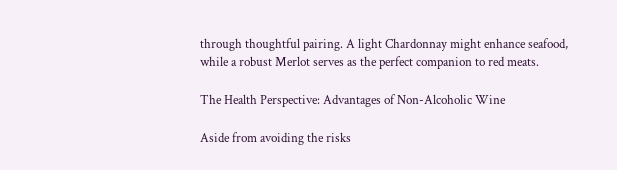through thoughtful pairing. A light Chardonnay might enhance seafood, while a robust Merlot serves as the perfect companion to red meats.

The Health Perspective: Advantages of Non-Alcoholic Wine

Aside from avoiding the risks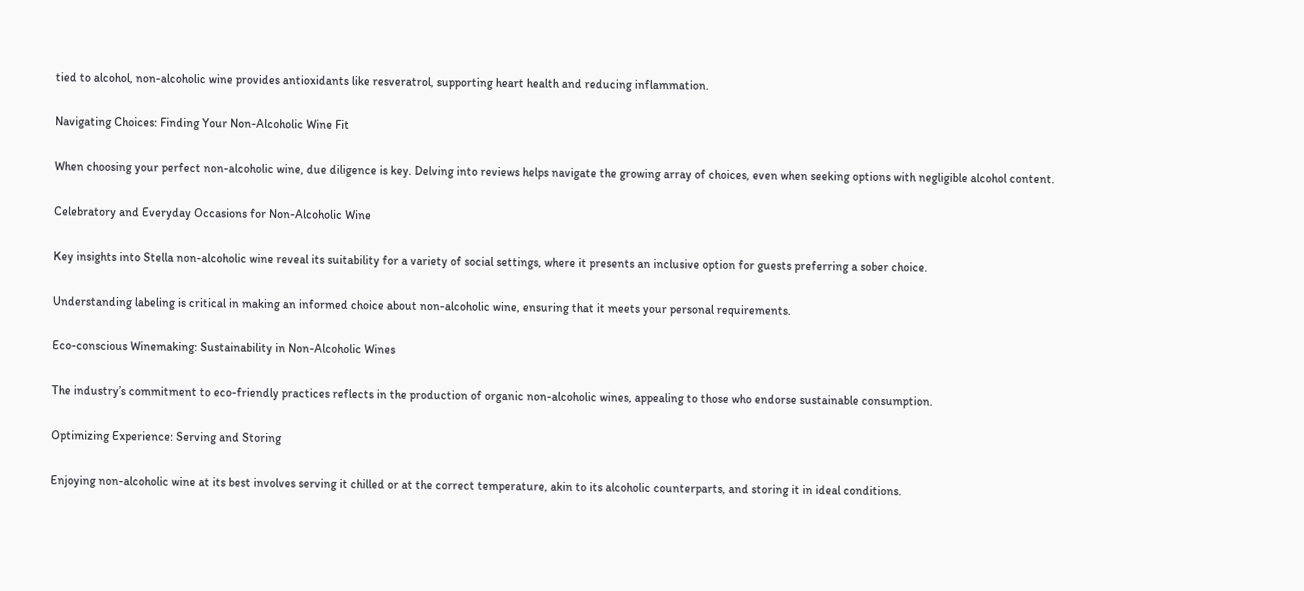tied to alcohol, non-alcoholic wine provides antioxidants like resveratrol, supporting heart health and reducing inflammation.

Navigating Choices: Finding Your Non-Alcoholic Wine Fit

When choosing your perfect non-alcoholic wine, due diligence is key. Delving into reviews helps navigate the growing array of choices, even when seeking options with negligible alcohol content.

Celebratory and Everyday Occasions for Non-Alcoholic Wine

Key insights into Stella non-alcoholic wine reveal its suitability for a variety of social settings, where it presents an inclusive option for guests preferring a sober choice.

Understanding labeling is critical in making an informed choice about non-alcoholic wine, ensuring that it meets your personal requirements.

Eco-conscious Winemaking: Sustainability in Non-Alcoholic Wines

The industry’s commitment to eco-friendly practices reflects in the production of organic non-alcoholic wines, appealing to those who endorse sustainable consumption.

Optimizing Experience: Serving and Storing

Enjoying non-alcoholic wine at its best involves serving it chilled or at the correct temperature, akin to its alcoholic counterparts, and storing it in ideal conditions.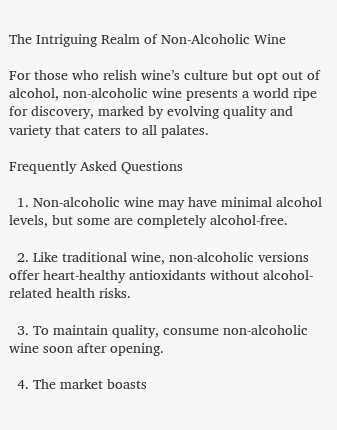The Intriguing Realm of Non-Alcoholic Wine

For those who relish wine’s culture but opt out of alcohol, non-alcoholic wine presents a world ripe for discovery, marked by evolving quality and variety that caters to all palates.

Frequently Asked Questions

  1. Non-alcoholic wine may have minimal alcohol levels, but some are completely alcohol-free.

  2. Like traditional wine, non-alcoholic versions offer heart-healthy antioxidants without alcohol-related health risks.

  3. To maintain quality, consume non-alcoholic wine soon after opening.

  4. The market boasts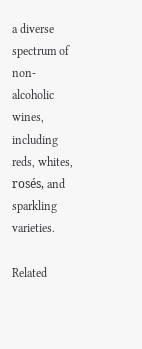a diverse spectrum of non-alcoholic wines, including reds, whites, rosés, and sparkling varieties.

Related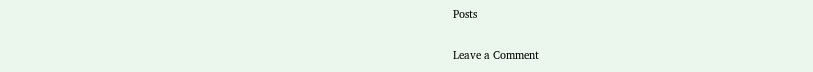Posts

Leave a Comment